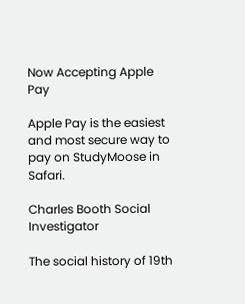Now Accepting Apple Pay

Apple Pay is the easiest and most secure way to pay on StudyMoose in Safari.

Charles Booth Social Investigator

The social history of 19th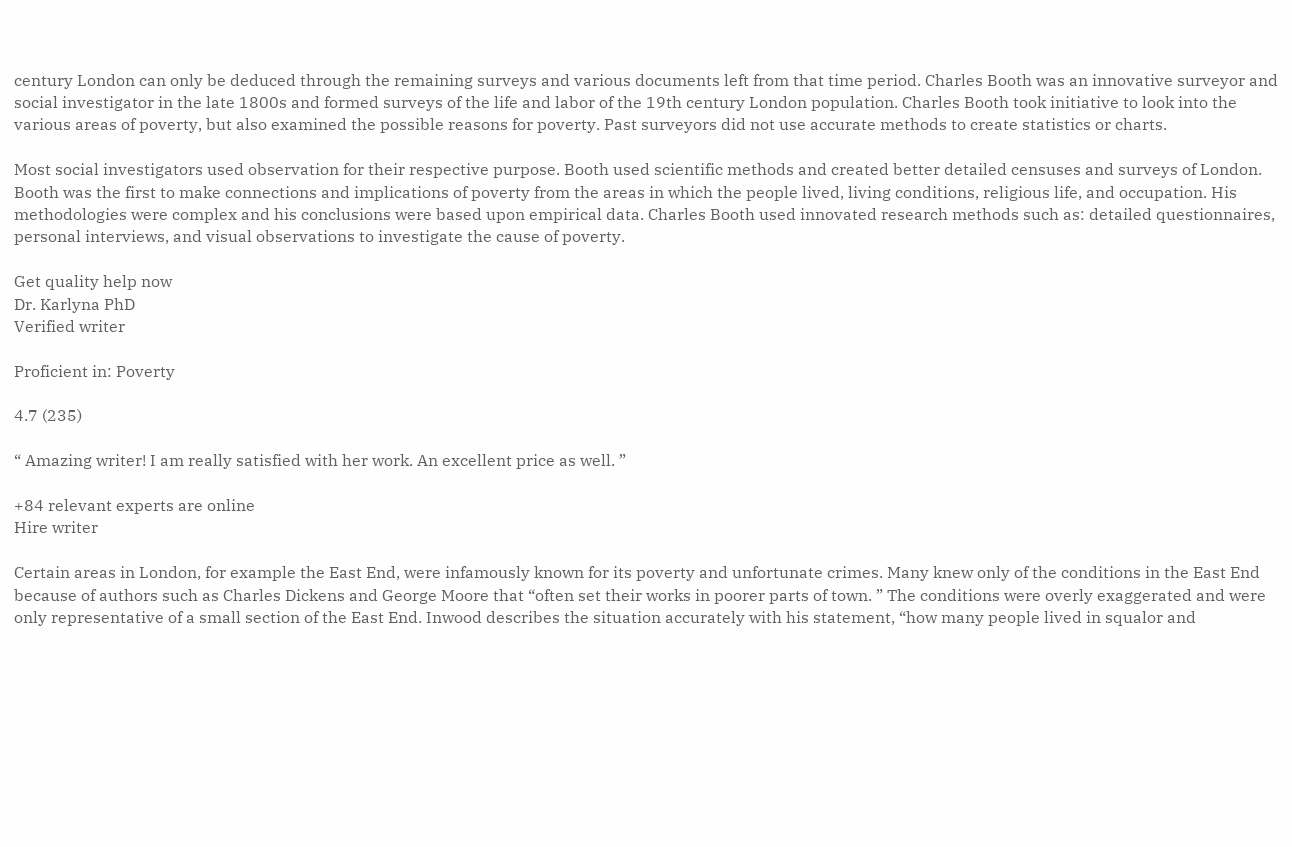century London can only be deduced through the remaining surveys and various documents left from that time period. Charles Booth was an innovative surveyor and social investigator in the late 1800s and formed surveys of the life and labor of the 19th century London population. Charles Booth took initiative to look into the various areas of poverty, but also examined the possible reasons for poverty. Past surveyors did not use accurate methods to create statistics or charts.

Most social investigators used observation for their respective purpose. Booth used scientific methods and created better detailed censuses and surveys of London. Booth was the first to make connections and implications of poverty from the areas in which the people lived, living conditions, religious life, and occupation. His methodologies were complex and his conclusions were based upon empirical data. Charles Booth used innovated research methods such as: detailed questionnaires, personal interviews, and visual observations to investigate the cause of poverty.

Get quality help now
Dr. Karlyna PhD
Verified writer

Proficient in: Poverty

4.7 (235)

“ Amazing writer! I am really satisfied with her work. An excellent price as well. ”

+84 relevant experts are online
Hire writer

Certain areas in London, for example the East End, were infamously known for its poverty and unfortunate crimes. Many knew only of the conditions in the East End because of authors such as Charles Dickens and George Moore that “often set their works in poorer parts of town. ” The conditions were overly exaggerated and were only representative of a small section of the East End. Inwood describes the situation accurately with his statement, “how many people lived in squalor and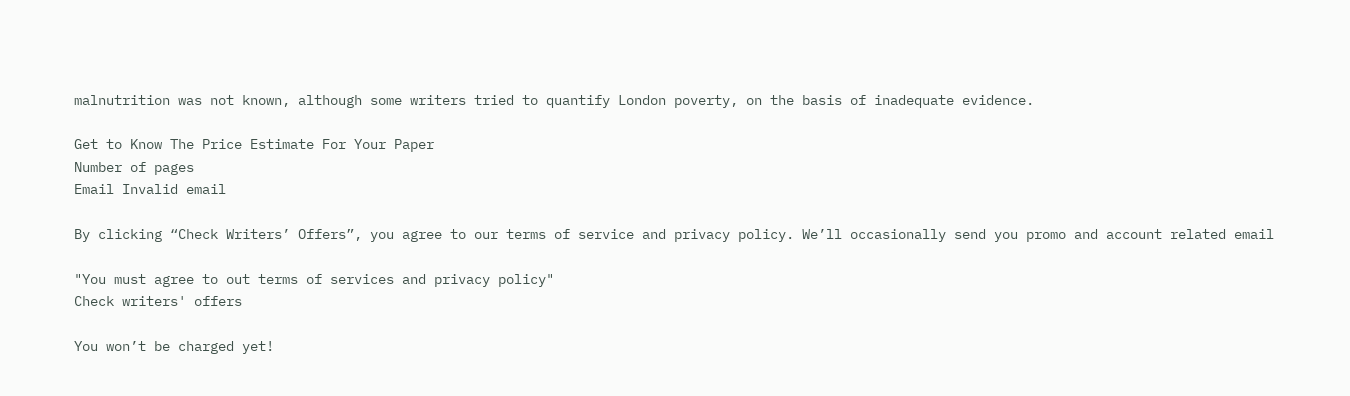malnutrition was not known, although some writers tried to quantify London poverty, on the basis of inadequate evidence.

Get to Know The Price Estimate For Your Paper
Number of pages
Email Invalid email

By clicking “Check Writers’ Offers”, you agree to our terms of service and privacy policy. We’ll occasionally send you promo and account related email

"You must agree to out terms of services and privacy policy"
Check writers' offers

You won’t be charged yet!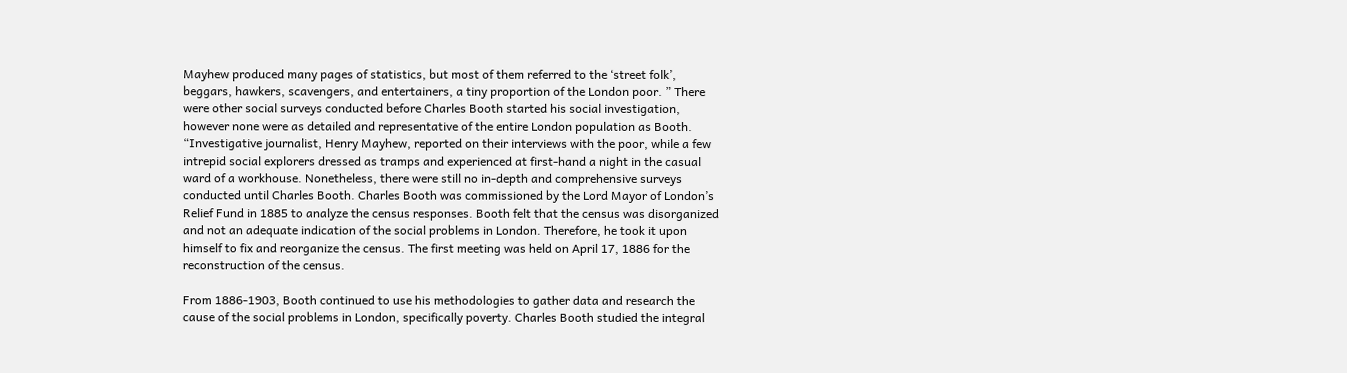Mayhew produced many pages of statistics, but most of them referred to the ‘street folk’, beggars, hawkers, scavengers, and entertainers, a tiny proportion of the London poor. ” There were other social surveys conducted before Charles Booth started his social investigation, however none were as detailed and representative of the entire London population as Booth. “Investigative journalist, Henry Mayhew, reported on their interviews with the poor, while a few intrepid social explorers dressed as tramps and experienced at first-hand a night in the casual ward of a workhouse. Nonetheless, there were still no in-depth and comprehensive surveys conducted until Charles Booth. Charles Booth was commissioned by the Lord Mayor of London’s Relief Fund in 1885 to analyze the census responses. Booth felt that the census was disorganized and not an adequate indication of the social problems in London. Therefore, he took it upon himself to fix and reorganize the census. The first meeting was held on April 17, 1886 for the reconstruction of the census.

From 1886-1903, Booth continued to use his methodologies to gather data and research the cause of the social problems in London, specifically poverty. Charles Booth studied the integral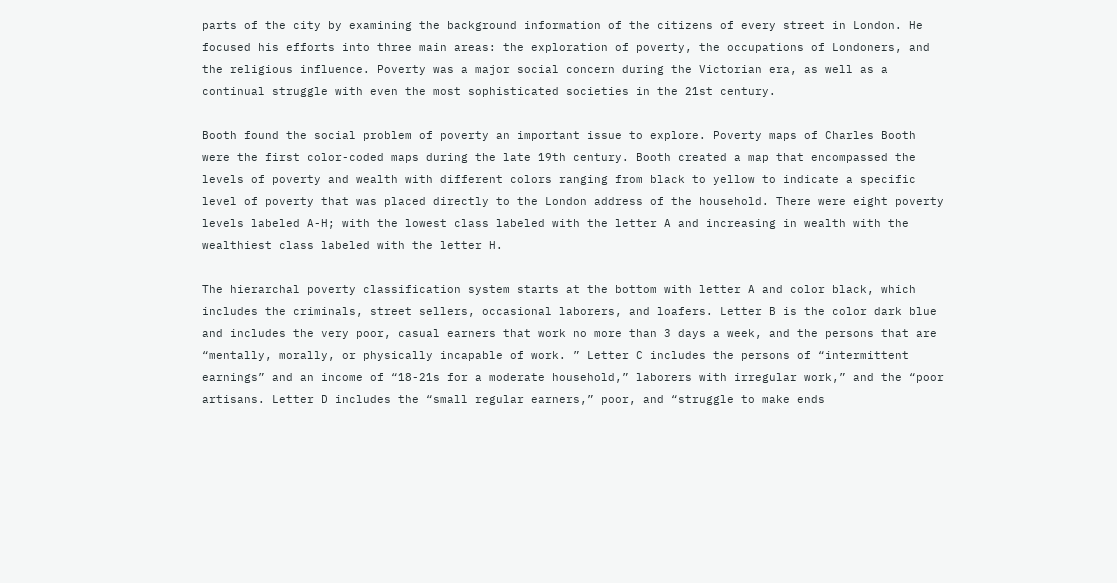parts of the city by examining the background information of the citizens of every street in London. He focused his efforts into three main areas: the exploration of poverty, the occupations of Londoners, and the religious influence. Poverty was a major social concern during the Victorian era, as well as a continual struggle with even the most sophisticated societies in the 21st century.

Booth found the social problem of poverty an important issue to explore. Poverty maps of Charles Booth were the first color-coded maps during the late 19th century. Booth created a map that encompassed the levels of poverty and wealth with different colors ranging from black to yellow to indicate a specific level of poverty that was placed directly to the London address of the household. There were eight poverty levels labeled A-H; with the lowest class labeled with the letter A and increasing in wealth with the wealthiest class labeled with the letter H.

The hierarchal poverty classification system starts at the bottom with letter A and color black, which includes the criminals, street sellers, occasional laborers, and loafers. Letter B is the color dark blue and includes the very poor, casual earners that work no more than 3 days a week, and the persons that are “mentally, morally, or physically incapable of work. ” Letter C includes the persons of “intermittent earnings” and an income of “18-21s for a moderate household,” laborers with irregular work,” and the “poor artisans. Letter D includes the “small regular earners,” poor, and “struggle to make ends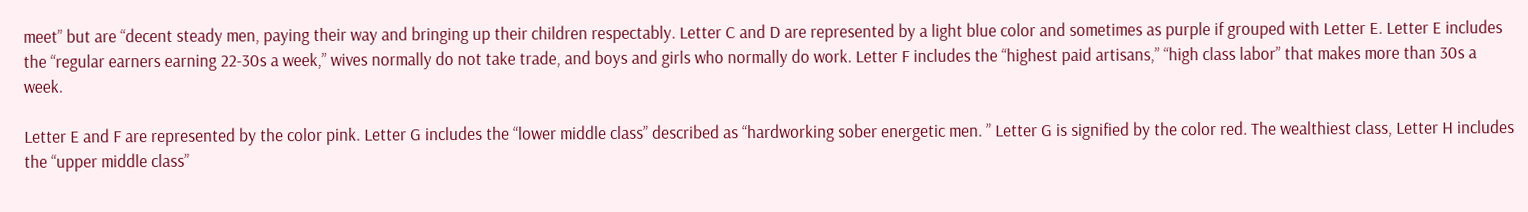meet” but are “decent steady men, paying their way and bringing up their children respectably. Letter C and D are represented by a light blue color and sometimes as purple if grouped with Letter E. Letter E includes the “regular earners earning 22-30s a week,” wives normally do not take trade, and boys and girls who normally do work. Letter F includes the “highest paid artisans,” “high class labor” that makes more than 30s a week.

Letter E and F are represented by the color pink. Letter G includes the “lower middle class” described as “hardworking sober energetic men. ” Letter G is signified by the color red. The wealthiest class, Letter H includes the “upper middle class”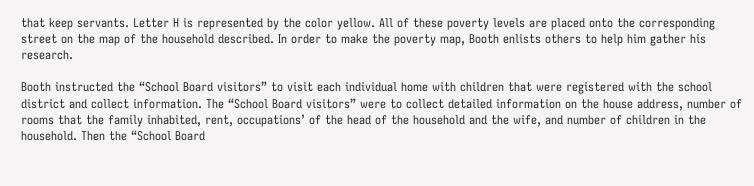that keep servants. Letter H is represented by the color yellow. All of these poverty levels are placed onto the corresponding street on the map of the household described. In order to make the poverty map, Booth enlists others to help him gather his research.

Booth instructed the “School Board visitors” to visit each individual home with children that were registered with the school district and collect information. The “School Board visitors” were to collect detailed information on the house address, number of rooms that the family inhabited, rent, occupations’ of the head of the household and the wife, and number of children in the household. Then the “School Board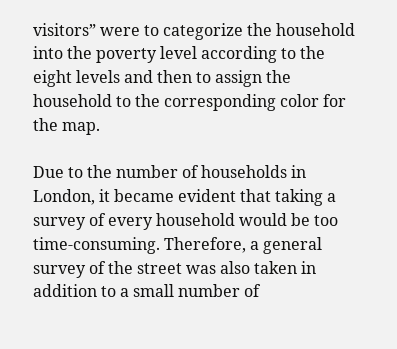visitors” were to categorize the household into the poverty level according to the eight levels and then to assign the household to the corresponding color for the map.

Due to the number of households in London, it became evident that taking a survey of every household would be too time-consuming. Therefore, a general survey of the street was also taken in addition to a small number of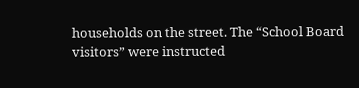households on the street. The “School Board visitors” were instructed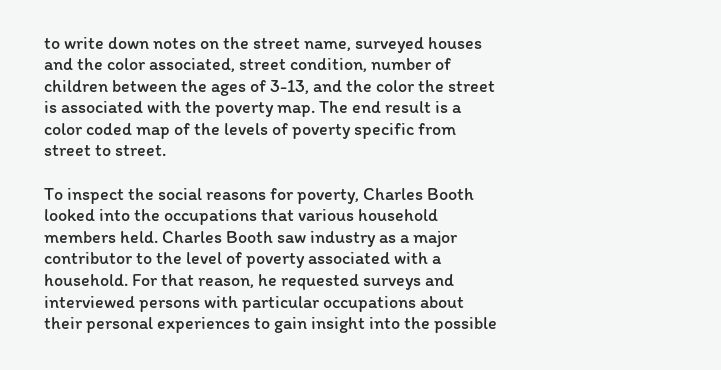to write down notes on the street name, surveyed houses and the color associated, street condition, number of children between the ages of 3-13, and the color the street is associated with the poverty map. The end result is a color coded map of the levels of poverty specific from street to street.

To inspect the social reasons for poverty, Charles Booth looked into the occupations that various household members held. Charles Booth saw industry as a major contributor to the level of poverty associated with a household. For that reason, he requested surveys and interviewed persons with particular occupations about their personal experiences to gain insight into the possible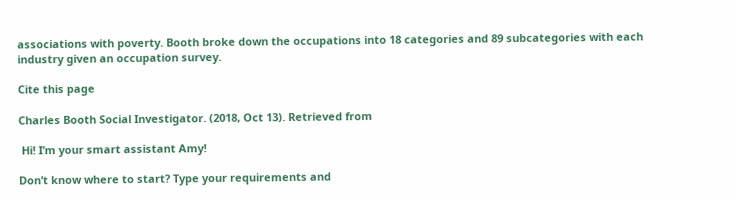associations with poverty. Booth broke down the occupations into 18 categories and 89 subcategories with each industry given an occupation survey.

Cite this page

Charles Booth Social Investigator. (2018, Oct 13). Retrieved from

 Hi! I’m your smart assistant Amy!

Don’t know where to start? Type your requirements and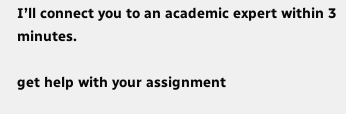I’ll connect you to an academic expert within 3 minutes.

get help with your assignment